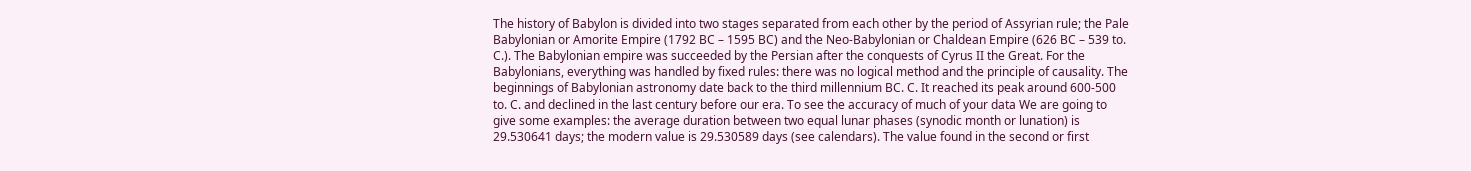The history of Babylon is divided into two stages separated from each other by the period of Assyrian rule; the Pale Babylonian or Amorite Empire (1792 BC – 1595 BC) and the Neo-Babylonian or Chaldean Empire (626 BC – 539 to. C.). The Babylonian empire was succeeded by the Persian after the conquests of Cyrus II the Great. For the Babylonians, everything was handled by fixed rules: there was no logical method and the principle of causality. The beginnings of Babylonian astronomy date back to the third millennium BC. C. It reached its peak around 600-500 to. C. and declined in the last century before our era. To see the accuracy of much of your data We are going to give some examples: the average duration between two equal lunar phases (synodic month or lunation) is 29.530641 days; the modern value is 29.530589 days (see calendars). The value found in the second or first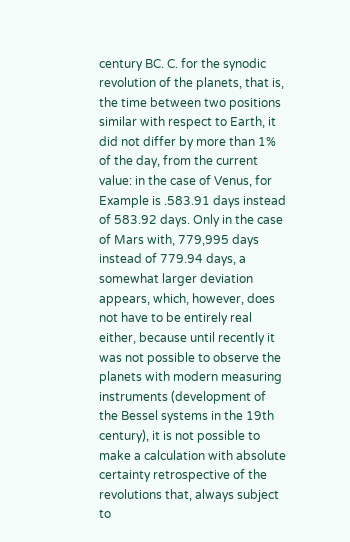century BC. C. for the synodic revolution of the planets, that is, the time between two positions similar with respect to Earth, it did not differ by more than 1% of the day, from the current value: in the case of Venus, for Example is .583.91 days instead of 583.92 days. Only in the case of Mars with, 779,995 days instead of 779.94 days, a somewhat larger deviation appears, which, however, does not have to be entirely real either, because until recently it was not possible to observe the planets with modern measuring instruments (development of the Bessel systems in the 19th century), it is not possible to make a calculation with absolute certainty retrospective of the revolutions that, always subject to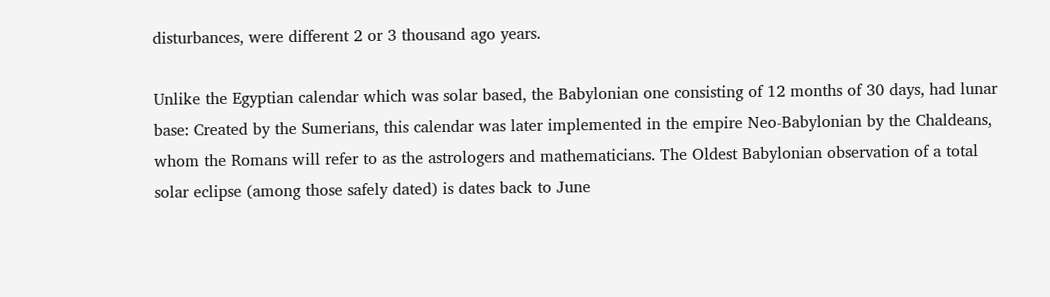disturbances, were different 2 or 3 thousand ago years.

Unlike the Egyptian calendar which was solar based, the Babylonian one consisting of 12 months of 30 days, had lunar base: Created by the Sumerians, this calendar was later implemented in the empire Neo-Babylonian by the Chaldeans, whom the Romans will refer to as the astrologers and mathematicians. The Oldest Babylonian observation of a total solar eclipse (among those safely dated) is dates back to June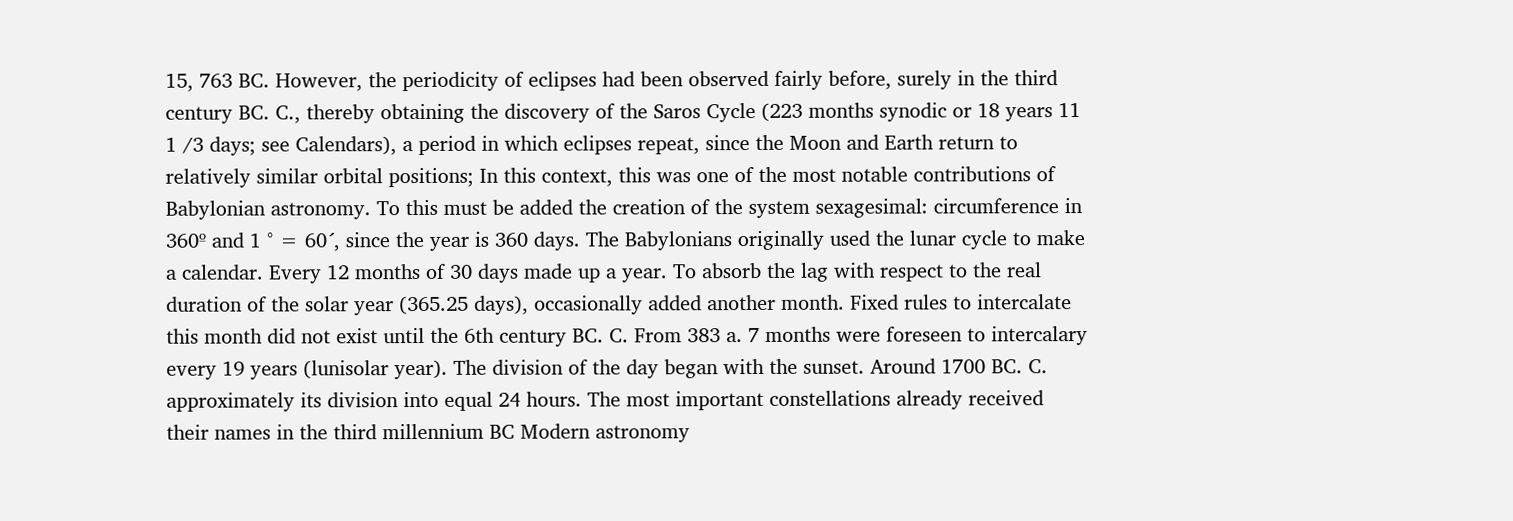15, 763 BC. However, the periodicity of eclipses had been observed fairly before, surely in the third century BC. C., thereby obtaining the discovery of the Saros Cycle (223 months synodic or 18 years 11 1 /3 days; see Calendars), a period in which eclipses repeat, since the Moon and Earth return to relatively similar orbital positions; In this context, this was one of the most notable contributions of Babylonian astronomy. To this must be added the creation of the system sexagesimal: circumference in 360º and 1 ° = 60´, since the year is 360 days. The Babylonians originally used the lunar cycle to make a calendar. Every 12 months of 30 days made up a year. To absorb the lag with respect to the real duration of the solar year (365.25 days), occasionally added another month. Fixed rules to intercalate this month did not exist until the 6th century BC. C. From 383 a. 7 months were foreseen to intercalary every 19 years (lunisolar year). The division of the day began with the sunset. Around 1700 BC. C. approximately its division into equal 24 hours. The most important constellations already received their names in the third millennium BC Modern astronomy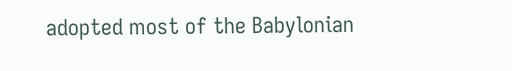adopted most of the Babylonian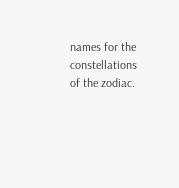names for the constellations of the zodiac.